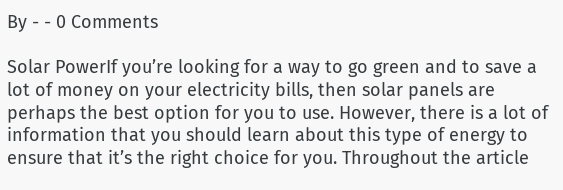By - - 0 Comments

Solar PowerIf you’re looking for a way to go green and to save a lot of money on your electricity bills, then solar panels are perhaps the best option for you to use. However, there is a lot of information that you should learn about this type of energy to ensure that it’s the right choice for you. Throughout the article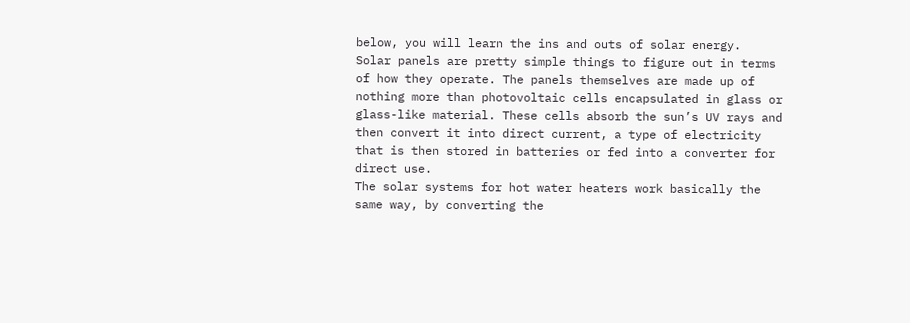below, you will learn the ins and outs of solar energy.
Solar panels are pretty simple things to figure out in terms of how they operate. The panels themselves are made up of nothing more than photovoltaic cells encapsulated in glass or glass-like material. These cells absorb the sun’s UV rays and then convert it into direct current, a type of electricity that is then stored in batteries or fed into a converter for direct use.
The solar systems for hot water heaters work basically the same way, by converting the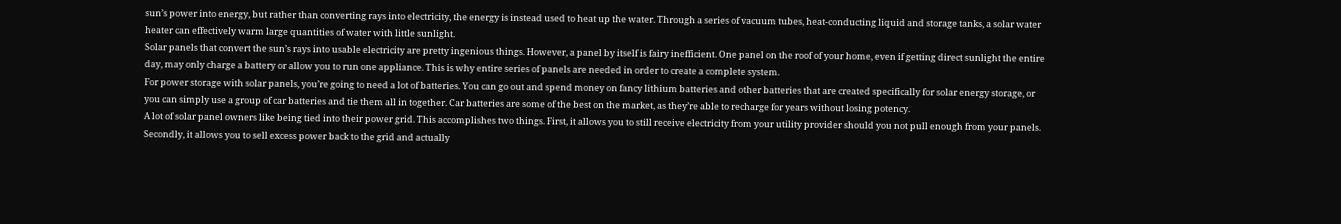sun’s power into energy, but rather than converting rays into electricity, the energy is instead used to heat up the water. Through a series of vacuum tubes, heat-conducting liquid and storage tanks, a solar water heater can effectively warm large quantities of water with little sunlight.
Solar panels that convert the sun’s rays into usable electricity are pretty ingenious things. However, a panel by itself is fairy inefficient. One panel on the roof of your home, even if getting direct sunlight the entire day, may only charge a battery or allow you to run one appliance. This is why entire series of panels are needed in order to create a complete system.
For power storage with solar panels, you’re going to need a lot of batteries. You can go out and spend money on fancy lithium batteries and other batteries that are created specifically for solar energy storage, or you can simply use a group of car batteries and tie them all in together. Car batteries are some of the best on the market, as they’re able to recharge for years without losing potency.
A lot of solar panel owners like being tied into their power grid. This accomplishes two things. First, it allows you to still receive electricity from your utility provider should you not pull enough from your panels. Secondly, it allows you to sell excess power back to the grid and actually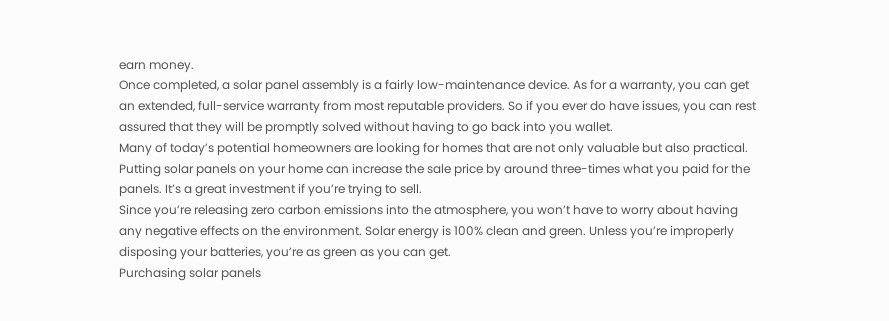earn money.
Once completed, a solar panel assembly is a fairly low-maintenance device. As for a warranty, you can get an extended, full-service warranty from most reputable providers. So if you ever do have issues, you can rest assured that they will be promptly solved without having to go back into you wallet.
Many of today’s potential homeowners are looking for homes that are not only valuable but also practical. Putting solar panels on your home can increase the sale price by around three-times what you paid for the panels. It’s a great investment if you’re trying to sell.
Since you’re releasing zero carbon emissions into the atmosphere, you won’t have to worry about having any negative effects on the environment. Solar energy is 100% clean and green. Unless you’re improperly disposing your batteries, you’re as green as you can get.
Purchasing solar panels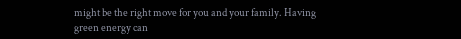might be the right move for you and your family. Having green energy can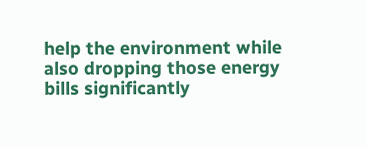help the environment while also dropping those energy bills significantly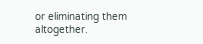or eliminating them altogether.